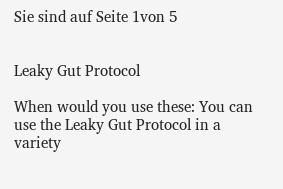Sie sind auf Seite 1von 5


Leaky Gut Protocol

When would you use these: You can use the Leaky Gut Protocol in a variety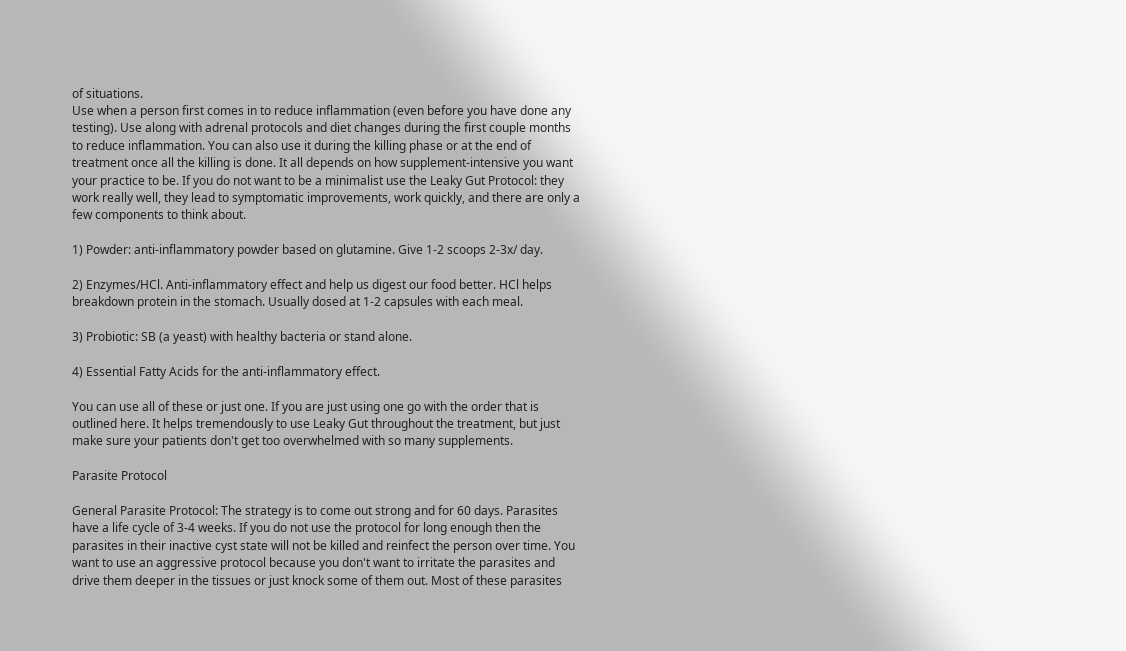of situations.
Use when a person first comes in to reduce inflammation (even before you have done any
testing). Use along with adrenal protocols and diet changes during the first couple months
to reduce inflammation. You can also use it during the killing phase or at the end of
treatment once all the killing is done. It all depends on how supplement-intensive you want
your practice to be. If you do not want to be a minimalist use the Leaky Gut Protocol: they
work really well, they lead to symptomatic improvements, work quickly, and there are only a
few components to think about.

1) Powder: anti-inflammatory powder based on glutamine. Give 1-2 scoops 2-3x/ day.

2) Enzymes/HCl. Anti-inflammatory effect and help us digest our food better. HCl helps
breakdown protein in the stomach. Usually dosed at 1-2 capsules with each meal.

3) Probiotic: SB (a yeast) with healthy bacteria or stand alone.

4) Essential Fatty Acids for the anti-inflammatory effect.

You can use all of these or just one. If you are just using one go with the order that is
outlined here. It helps tremendously to use Leaky Gut throughout the treatment, but just
make sure your patients don't get too overwhelmed with so many supplements.

Parasite Protocol

General Parasite Protocol: The strategy is to come out strong and for 60 days. Parasites
have a life cycle of 3-4 weeks. If you do not use the protocol for long enough then the
parasites in their inactive cyst state will not be killed and reinfect the person over time. You
want to use an aggressive protocol because you don't want to irritate the parasites and
drive them deeper in the tissues or just knock some of them out. Most of these parasites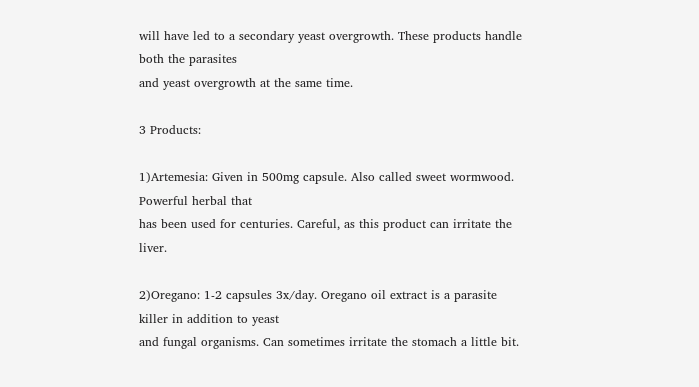will have led to a secondary yeast overgrowth. These products handle both the parasites
and yeast overgrowth at the same time.

3 Products:

1)Artemesia: Given in 500mg capsule. Also called sweet wormwood. Powerful herbal that
has been used for centuries. Careful, as this product can irritate the liver.

2)Oregano: 1-2 capsules 3x/day. Oregano oil extract is a parasite killer in addition to yeast
and fungal organisms. Can sometimes irritate the stomach a little bit.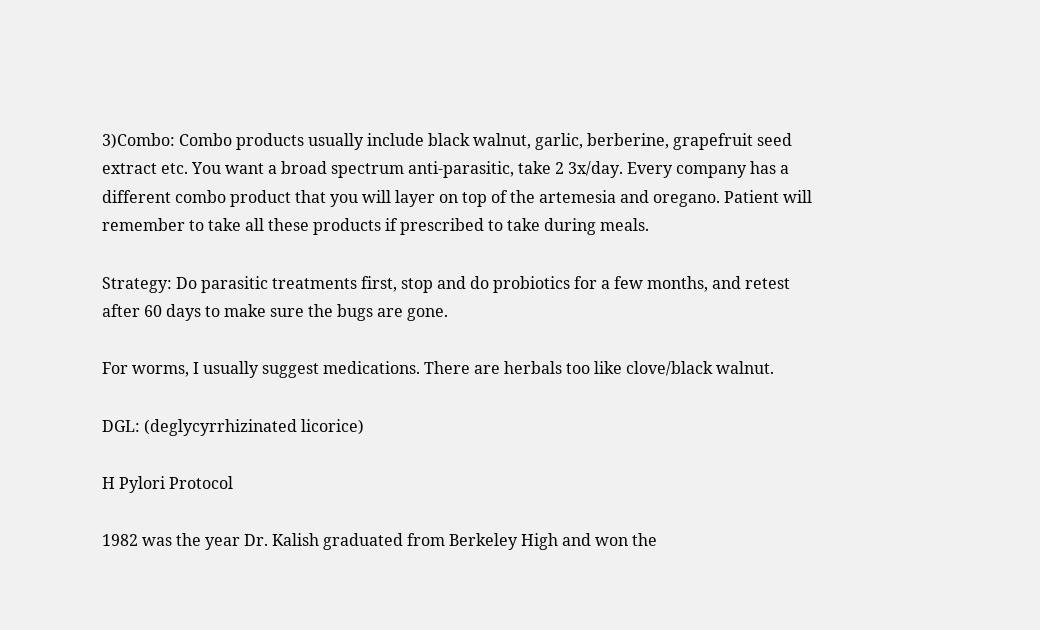3)Combo: Combo products usually include black walnut, garlic, berberine, grapefruit seed
extract etc. You want a broad spectrum anti-parasitic, take 2 3x/day. Every company has a
different combo product that you will layer on top of the artemesia and oregano. Patient will
remember to take all these products if prescribed to take during meals.

Strategy: Do parasitic treatments first, stop and do probiotics for a few months, and retest
after 60 days to make sure the bugs are gone.

For worms, I usually suggest medications. There are herbals too like clove/black walnut.

DGL: (deglycyrrhizinated licorice)

H Pylori Protocol

1982 was the year Dr. Kalish graduated from Berkeley High and won the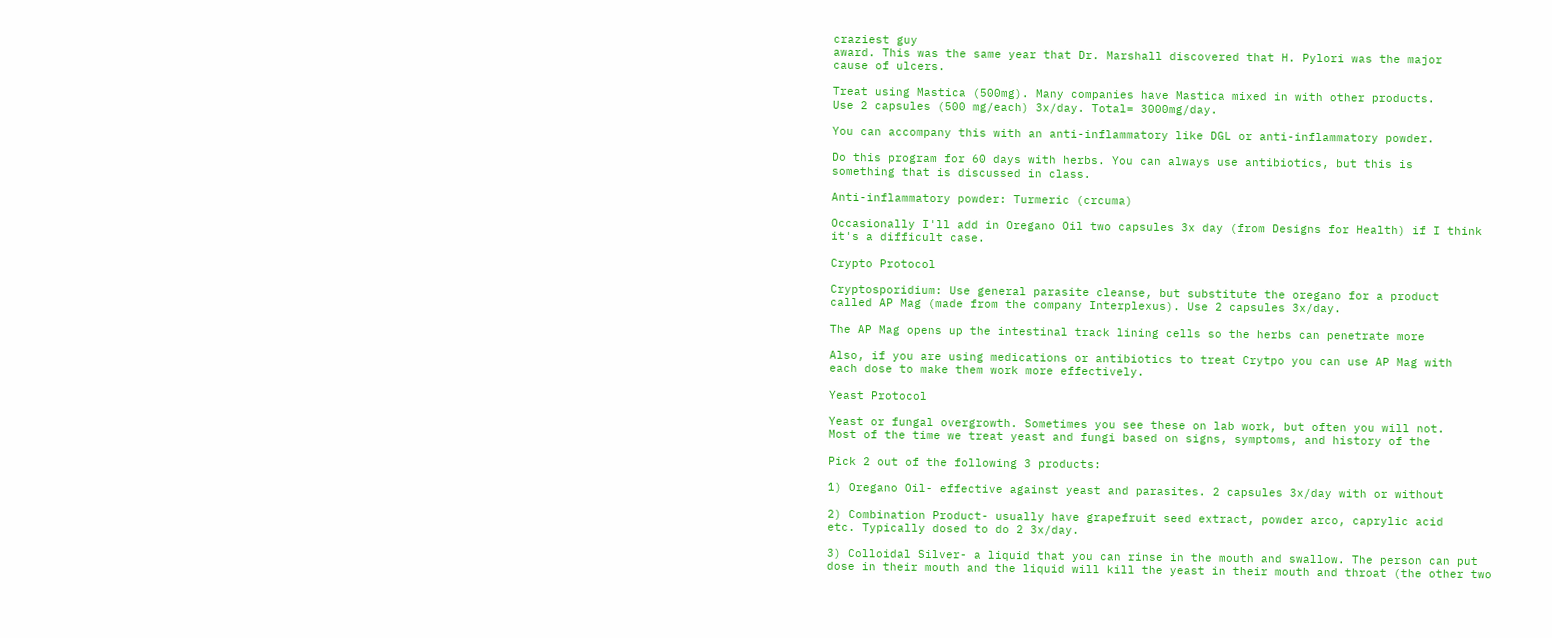craziest guy
award. This was the same year that Dr. Marshall discovered that H. Pylori was the major
cause of ulcers.

Treat using Mastica (500mg). Many companies have Mastica mixed in with other products.
Use 2 capsules (500 mg/each) 3x/day. Total= 3000mg/day.

You can accompany this with an anti-inflammatory like DGL or anti-inflammatory powder.

Do this program for 60 days with herbs. You can always use antibiotics, but this is
something that is discussed in class.

Anti-inflammatory powder: Turmeric (crcuma)

Occasionally I'll add in Oregano Oil two capsules 3x day (from Designs for Health) if I think
it's a difficult case.

Crypto Protocol

Cryptosporidium: Use general parasite cleanse, but substitute the oregano for a product
called AP Mag (made from the company Interplexus). Use 2 capsules 3x/day.

The AP Mag opens up the intestinal track lining cells so the herbs can penetrate more

Also, if you are using medications or antibiotics to treat Crytpo you can use AP Mag with
each dose to make them work more effectively.

Yeast Protocol

Yeast or fungal overgrowth. Sometimes you see these on lab work, but often you will not.
Most of the time we treat yeast and fungi based on signs, symptoms, and history of the

Pick 2 out of the following 3 products:

1) Oregano Oil- effective against yeast and parasites. 2 capsules 3x/day with or without

2) Combination Product- usually have grapefruit seed extract, powder arco, caprylic acid
etc. Typically dosed to do 2 3x/day.

3) Colloidal Silver- a liquid that you can rinse in the mouth and swallow. The person can put
dose in their mouth and the liquid will kill the yeast in their mouth and throat (the other two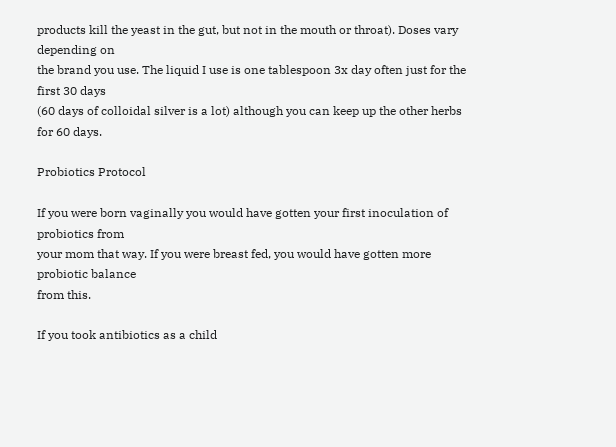products kill the yeast in the gut, but not in the mouth or throat). Doses vary depending on
the brand you use. The liquid I use is one tablespoon 3x day often just for the first 30 days
(60 days of colloidal silver is a lot) although you can keep up the other herbs for 60 days.

Probiotics Protocol

If you were born vaginally you would have gotten your first inoculation of probiotics from
your mom that way. If you were breast fed, you would have gotten more probiotic balance
from this.

If you took antibiotics as a child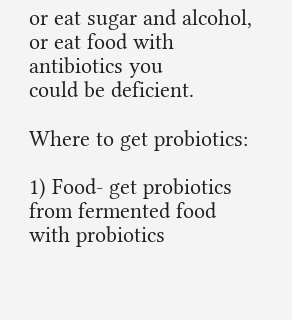or eat sugar and alcohol, or eat food with antibiotics you
could be deficient.

Where to get probiotics:

1) Food- get probiotics from fermented food with probiotics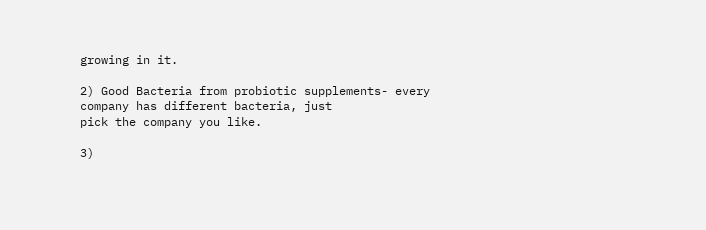growing in it.

2) Good Bacteria from probiotic supplements- every company has different bacteria, just
pick the company you like.

3)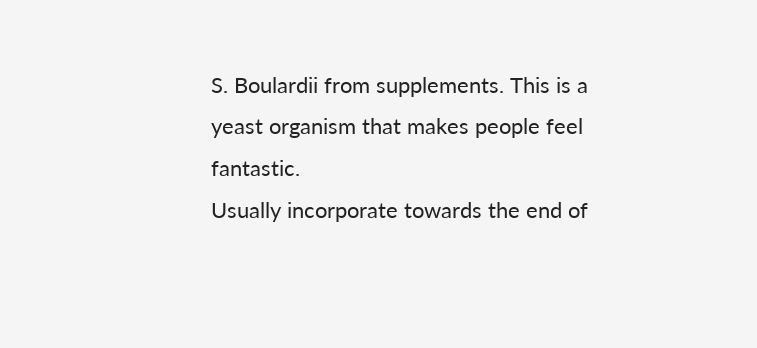S. Boulardii from supplements. This is a yeast organism that makes people feel fantastic.
Usually incorporate towards the end of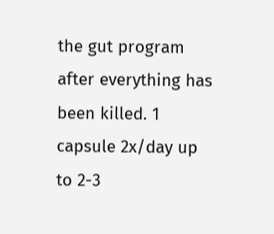the gut program after everything has been killed. 1
capsule 2x/day up to 2-3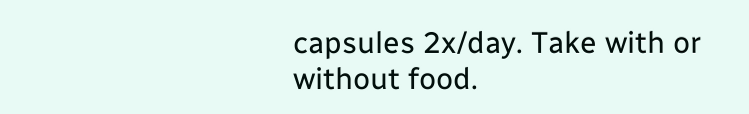capsules 2x/day. Take with or without food.